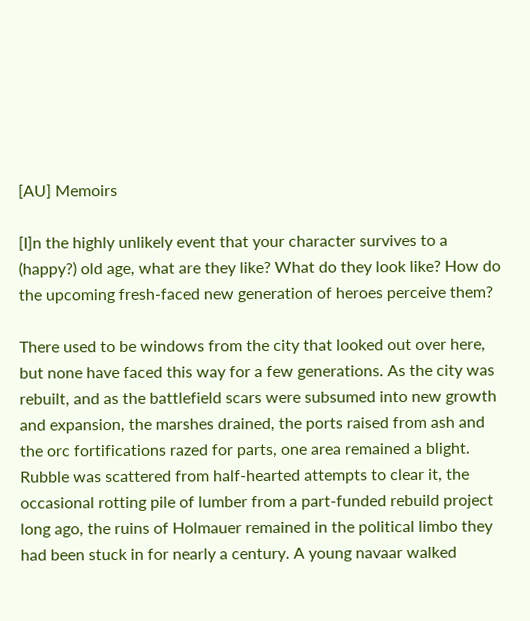[AU] Memoirs

[I]n the highly unlikely event that your character survives to a (happy?) old age, what are they like? What do they look like? How do the upcoming fresh-faced new generation of heroes perceive them?

There used to be windows from the city that looked out over here, but none have faced this way for a few generations. As the city was rebuilt, and as the battlefield scars were subsumed into new growth and expansion, the marshes drained, the ports raised from ash and the orc fortifications razed for parts, one area remained a blight. Rubble was scattered from half-hearted attempts to clear it, the occasional rotting pile of lumber from a part-funded rebuild project long ago, the ruins of Holmauer remained in the political limbo they had been stuck in for nearly a century. A young navaar walked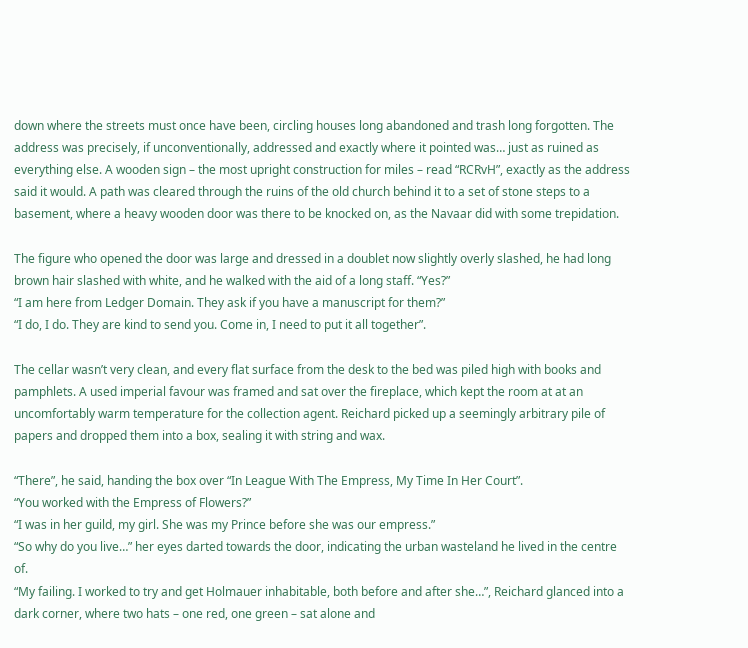down where the streets must once have been, circling houses long abandoned and trash long forgotten. The address was precisely, if unconventionally, addressed and exactly where it pointed was… just as ruined as everything else. A wooden sign – the most upright construction for miles – read “RCRvH”, exactly as the address said it would. A path was cleared through the ruins of the old church behind it to a set of stone steps to a basement, where a heavy wooden door was there to be knocked on, as the Navaar did with some trepidation.

The figure who opened the door was large and dressed in a doublet now slightly overly slashed, he had long brown hair slashed with white, and he walked with the aid of a long staff. “Yes?”
“I am here from Ledger Domain. They ask if you have a manuscript for them?”
“I do, I do. They are kind to send you. Come in, I need to put it all together”.

The cellar wasn’t very clean, and every flat surface from the desk to the bed was piled high with books and pamphlets. A used imperial favour was framed and sat over the fireplace, which kept the room at at an uncomfortably warm temperature for the collection agent. Reichard picked up a seemingly arbitrary pile of papers and dropped them into a box, sealing it with string and wax.

“There”, he said, handing the box over “In League With The Empress, My Time In Her Court”.
“You worked with the Empress of Flowers?”
“I was in her guild, my girl. She was my Prince before she was our empress.”
“So why do you live…” her eyes darted towards the door, indicating the urban wasteland he lived in the centre of.
“My failing. I worked to try and get Holmauer inhabitable, both before and after she…”, Reichard glanced into a dark corner, where two hats – one red, one green – sat alone and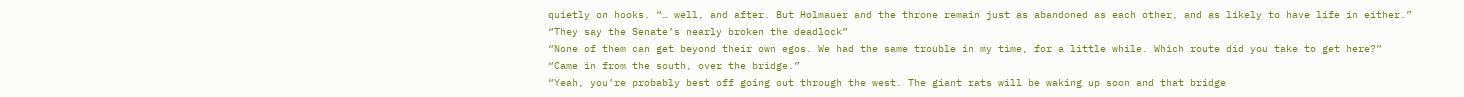quietly on hooks. “… well, and after. But Holmauer and the throne remain just as abandoned as each other, and as likely to have life in either.”
“They say the Senate’s nearly broken the deadlock”
“None of them can get beyond their own egos. We had the same trouble in my time, for a little while. Which route did you take to get here?”
“Came in from the south, over the bridge.”
“Yeah, you’re probably best off going out through the west. The giant rats will be waking up soon and that bridge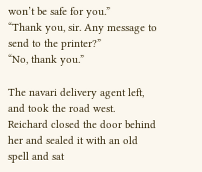won’t be safe for you.”
“Thank you, sir. Any message to send to the printer?”
“No, thank you.”

The navari delivery agent left, and took the road west. Reichard closed the door behind her and sealed it with an old spell and sat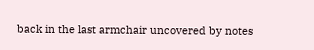back in the last armchair uncovered by notes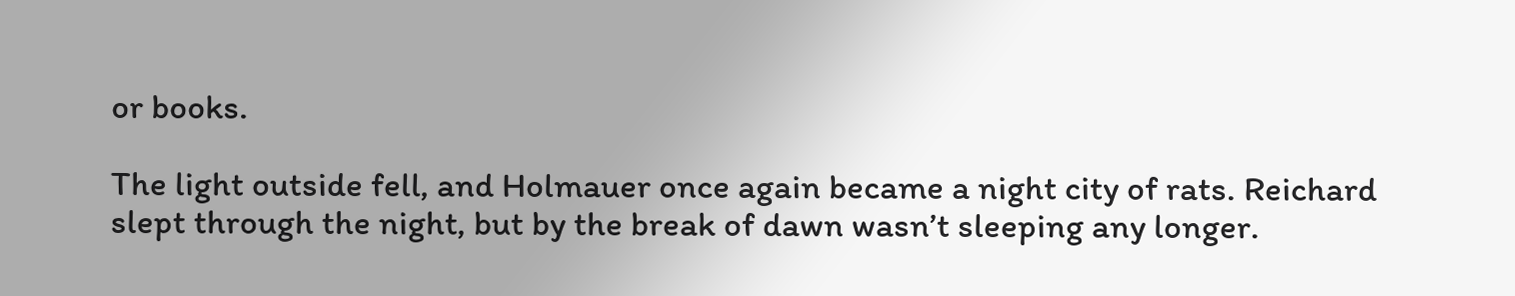or books.

The light outside fell, and Holmauer once again became a night city of rats. Reichard slept through the night, but by the break of dawn wasn’t sleeping any longer.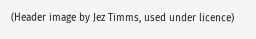(Header image by Jez Timms, used under licence)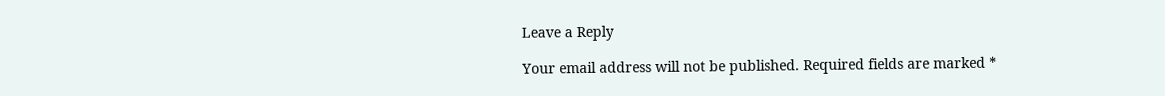Leave a Reply

Your email address will not be published. Required fields are marked *